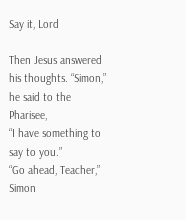Say it, Lord

Then Jesus answered his thoughts. “Simon,” he said to the Pharisee,
“I have something to say to you.”
“Go ahead, Teacher,” Simon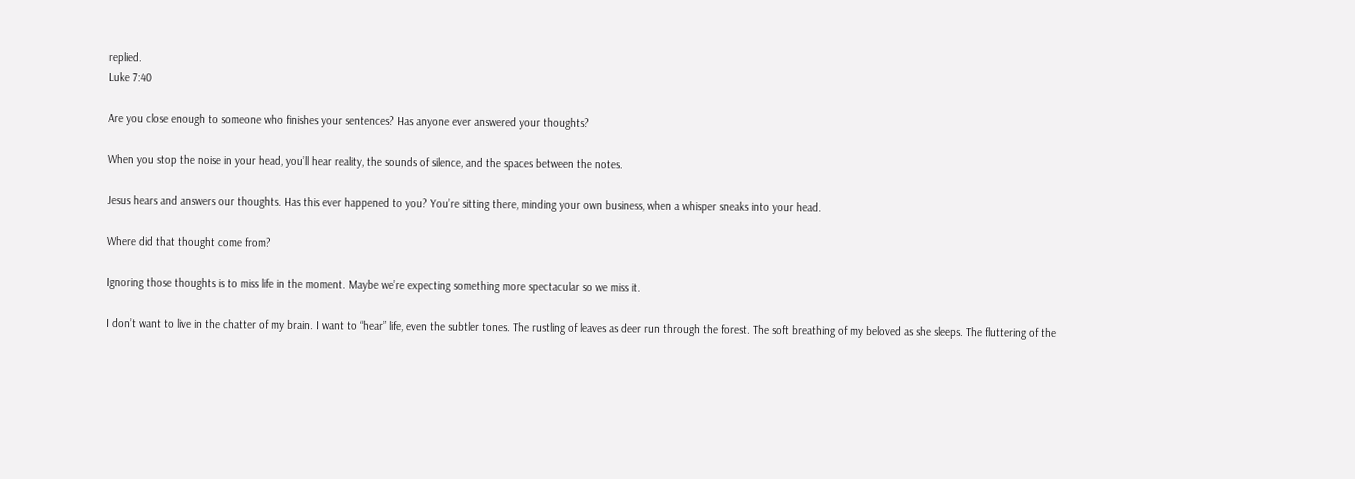replied.
Luke 7:40

Are you close enough to someone who finishes your sentences? Has anyone ever answered your thoughts?

When you stop the noise in your head, you’ll hear reality, the sounds of silence, and the spaces between the notes.

Jesus hears and answers our thoughts. Has this ever happened to you? You’re sitting there, minding your own business, when a whisper sneaks into your head.

Where did that thought come from?

Ignoring those thoughts is to miss life in the moment. Maybe we’re expecting something more spectacular so we miss it.

I don’t want to live in the chatter of my brain. I want to “hear” life, even the subtler tones. The rustling of leaves as deer run through the forest. The soft breathing of my beloved as she sleeps. The fluttering of the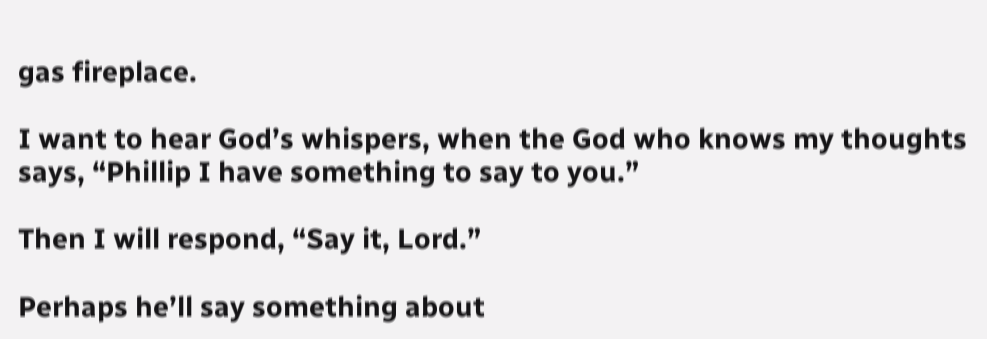gas fireplace.

I want to hear God’s whispers, when the God who knows my thoughts says, “Phillip I have something to say to you.”

Then I will respond, “Say it, Lord.”

Perhaps he’ll say something about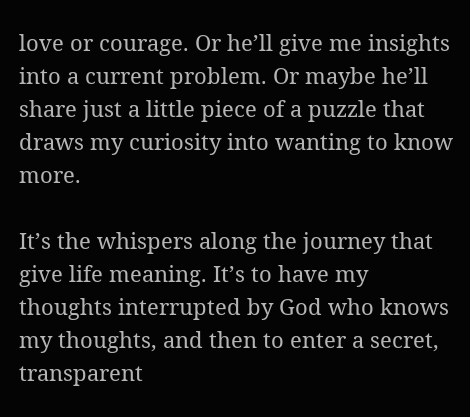love or courage. Or he’ll give me insights into a current problem. Or maybe he’ll share just a little piece of a puzzle that draws my curiosity into wanting to know more.

It’s the whispers along the journey that give life meaning. It’s to have my thoughts interrupted by God who knows my thoughts, and then to enter a secret, transparent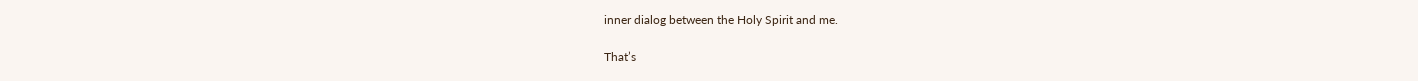inner dialog between the Holy Spirit and me.

That’s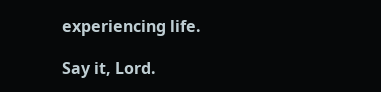experiencing life.

Say it, Lord.